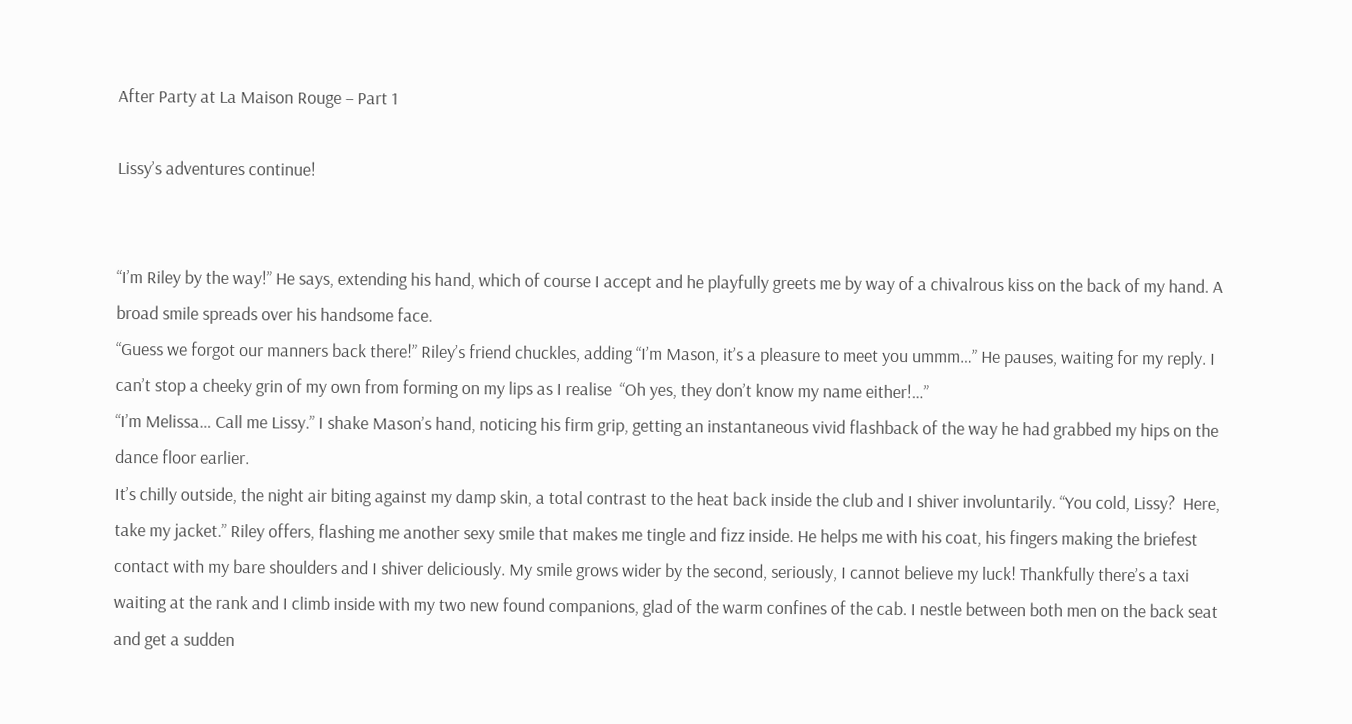After Party at La Maison Rouge – Part 1

Lissy’s adventures continue!


“I’m Riley by the way!” He says, extending his hand, which of course I accept and he playfully greets me by way of a chivalrous kiss on the back of my hand. A broad smile spreads over his handsome face.
“Guess we forgot our manners back there!” Riley’s friend chuckles, adding “I’m Mason, it’s a pleasure to meet you ummm…” He pauses, waiting for my reply. I can’t stop a cheeky grin of my own from forming on my lips as I realise  “Oh yes, they don’t know my name either!…”
“I’m Melissa… Call me Lissy.” I shake Mason’s hand, noticing his firm grip, getting an instantaneous vivid flashback of the way he had grabbed my hips on the dance floor earlier.
It’s chilly outside, the night air biting against my damp skin, a total contrast to the heat back inside the club and I shiver involuntarily. “You cold, Lissy?  Here, take my jacket.” Riley offers, flashing me another sexy smile that makes me tingle and fizz inside. He helps me with his coat, his fingers making the briefest contact with my bare shoulders and I shiver deliciously. My smile grows wider by the second, seriously, I cannot believe my luck! Thankfully there’s a taxi waiting at the rank and I climb inside with my two new found companions, glad of the warm confines of the cab. I nestle between both men on the back seat and get a sudden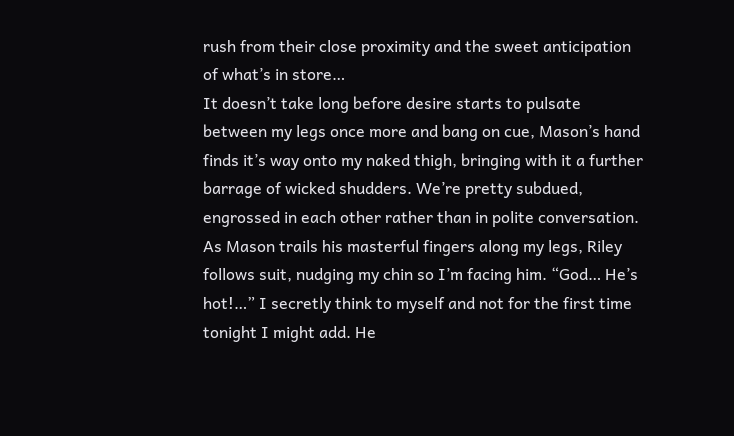rush from their close proximity and the sweet anticipation of what’s in store…
It doesn’t take long before desire starts to pulsate between my legs once more and bang on cue, Mason’s hand finds it’s way onto my naked thigh, bringing with it a further barrage of wicked shudders. We’re pretty subdued, engrossed in each other rather than in polite conversation. As Mason trails his masterful fingers along my legs, Riley follows suit, nudging my chin so I’m facing him. “God… He’s hot!…” I secretly think to myself and not for the first time tonight I might add. He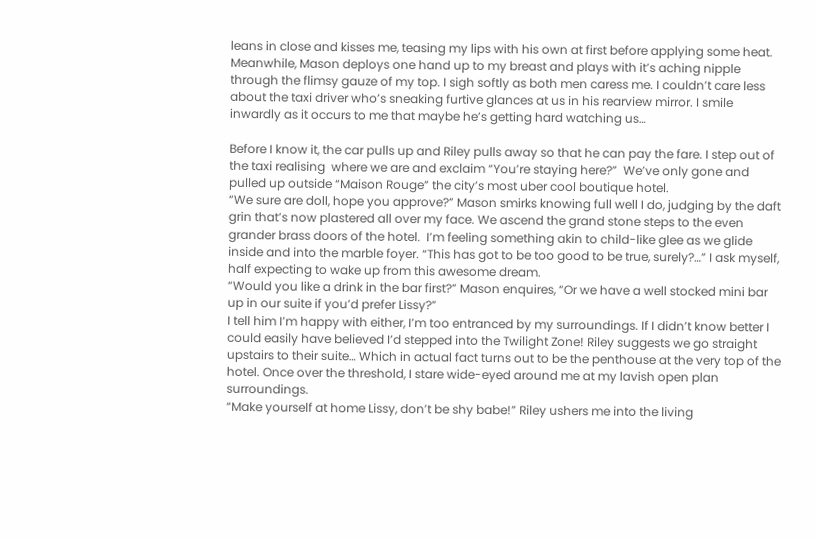leans in close and kisses me, teasing my lips with his own at first before applying some heat. Meanwhile, Mason deploys one hand up to my breast and plays with it’s aching nipple through the flimsy gauze of my top. I sigh softly as both men caress me. I couldn’t care less about the taxi driver who’s sneaking furtive glances at us in his rearview mirror. I smile inwardly as it occurs to me that maybe he’s getting hard watching us…

Before I know it, the car pulls up and Riley pulls away so that he can pay the fare. I step out of the taxi realising  where we are and exclaim “You’re staying here?”  We’ve only gone and pulled up outside “Maison Rouge” the city’s most uber cool boutique hotel.
“We sure are doll, hope you approve?” Mason smirks knowing full well I do, judging by the daft grin that’s now plastered all over my face. We ascend the grand stone steps to the even grander brass doors of the hotel.  I’m feeling something akin to child-like glee as we glide inside and into the marble foyer. “This has got to be too good to be true, surely?…” I ask myself, half expecting to wake up from this awesome dream.
“Would you like a drink in the bar first?” Mason enquires, “Or we have a well stocked mini bar up in our suite if you’d prefer Lissy?”
I tell him I’m happy with either, I’m too entranced by my surroundings. If I didn’t know better I could easily have believed I’d stepped into the Twilight Zone! Riley suggests we go straight upstairs to their suite… Which in actual fact turns out to be the penthouse at the very top of the hotel. Once over the threshold, I stare wide-eyed around me at my lavish open plan surroundings.
“Make yourself at home Lissy, don’t be shy babe!” Riley ushers me into the living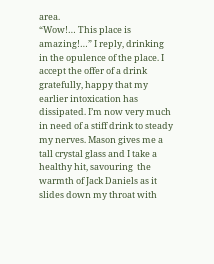area.
“Wow!… This place is amazing!…” I reply, drinking in the opulence of the place. I accept the offer of a drink gratefully, happy that my earlier intoxication has dissipated. I’m now very much in need of a stiff drink to steady my nerves. Mason gives me a tall crystal glass and I take a healthy hit, savouring  the warmth of Jack Daniels as it slides down my throat with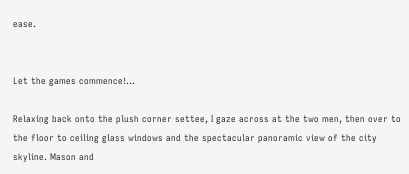ease.


Let the games commence!…

Relaxing back onto the plush corner settee, I gaze across at the two men, then over to the floor to ceiling glass windows and the spectacular panoramic view of the city skyline. Mason and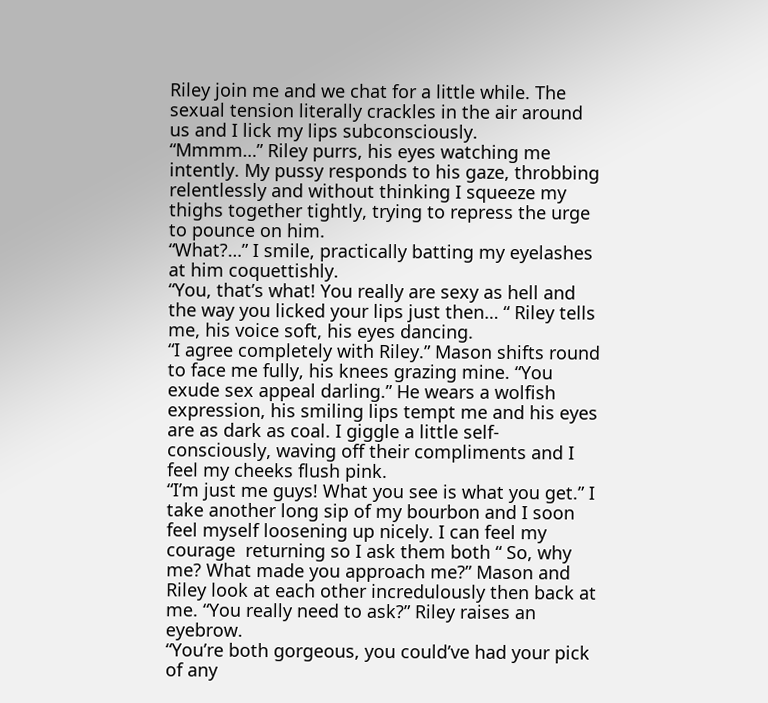Riley join me and we chat for a little while. The sexual tension literally crackles in the air around us and I lick my lips subconsciously.
“Mmmm…” Riley purrs, his eyes watching me intently. My pussy responds to his gaze, throbbing relentlessly and without thinking I squeeze my thighs together tightly, trying to repress the urge to pounce on him.
“What?…” I smile, practically batting my eyelashes at him coquettishly.
“You, that’s what! You really are sexy as hell and the way you licked your lips just then… “ Riley tells me, his voice soft, his eyes dancing.
“I agree completely with Riley.” Mason shifts round to face me fully, his knees grazing mine. “You exude sex appeal darling.” He wears a wolfish expression, his smiling lips tempt me and his eyes are as dark as coal. I giggle a little self-consciously, waving off their compliments and I feel my cheeks flush pink.
“I’m just me guys! What you see is what you get.” I take another long sip of my bourbon and I soon feel myself loosening up nicely. I can feel my courage  returning so I ask them both “ So, why me? What made you approach me?” Mason and Riley look at each other incredulously then back at me. “You really need to ask?” Riley raises an eyebrow.
“You’re both gorgeous, you could’ve had your pick of any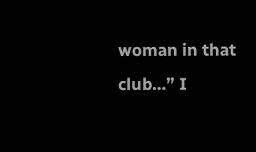woman in that club…” I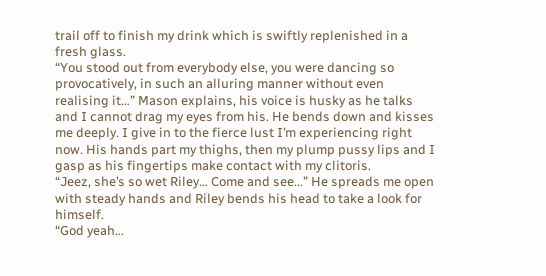trail off to finish my drink which is swiftly replenished in a fresh glass.
“You stood out from everybody else, you were dancing so provocatively, in such an alluring manner without even realising it…” Mason explains, his voice is husky as he talks and I cannot drag my eyes from his. He bends down and kisses me deeply. I give in to the fierce lust I’m experiencing right now. His hands part my thighs, then my plump pussy lips and I gasp as his fingertips make contact with my clitoris.
“Jeez, she’s so wet Riley… Come and see…” He spreads me open with steady hands and Riley bends his head to take a look for himself.
“God yeah…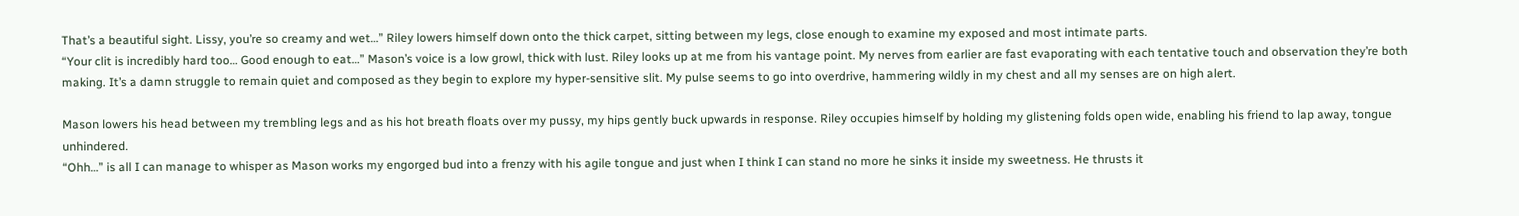That’s a beautiful sight. Lissy, you’re so creamy and wet…” Riley lowers himself down onto the thick carpet, sitting between my legs, close enough to examine my exposed and most intimate parts.
“Your clit is incredibly hard too… Good enough to eat…” Mason’s voice is a low growl, thick with lust. Riley looks up at me from his vantage point. My nerves from earlier are fast evaporating with each tentative touch and observation they’re both making. It’s a damn struggle to remain quiet and composed as they begin to explore my hyper-sensitive slit. My pulse seems to go into overdrive, hammering wildly in my chest and all my senses are on high alert.

Mason lowers his head between my trembling legs and as his hot breath floats over my pussy, my hips gently buck upwards in response. Riley occupies himself by holding my glistening folds open wide, enabling his friend to lap away, tongue unhindered.
“Ohh…” is all I can manage to whisper as Mason works my engorged bud into a frenzy with his agile tongue and just when I think I can stand no more he sinks it inside my sweetness. He thrusts it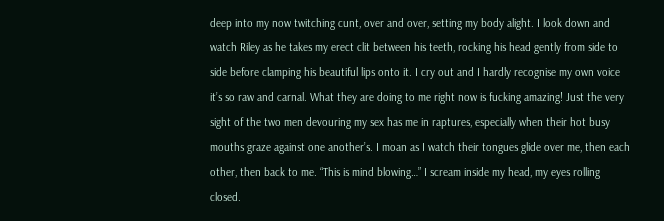deep into my now twitching cunt, over and over, setting my body alight. I look down and watch Riley as he takes my erect clit between his teeth, rocking his head gently from side to side before clamping his beautiful lips onto it. I cry out and I hardly recognise my own voice it’s so raw and carnal. What they are doing to me right now is fucking amazing! Just the very sight of the two men devouring my sex has me in raptures, especially when their hot busy mouths graze against one another’s. I moan as I watch their tongues glide over me, then each other, then back to me. “This is mind blowing…” I scream inside my head, my eyes rolling closed.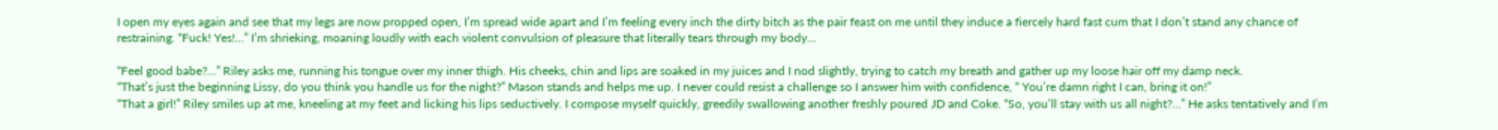I open my eyes again and see that my legs are now propped open, I’m spread wide apart and I’m feeling every inch the dirty bitch as the pair feast on me until they induce a fiercely hard fast cum that I don’t stand any chance of restraining. “Fuck! Yes!…” I’m shrieking, moaning loudly with each violent convulsion of pleasure that literally tears through my body…

“Feel good babe?…” Riley asks me, running his tongue over my inner thigh. His cheeks, chin and lips are soaked in my juices and I nod slightly, trying to catch my breath and gather up my loose hair off my damp neck.
“That’s just the beginning Lissy, do you think you handle us for the night?” Mason stands and helps me up. I never could resist a challenge so I answer him with confidence, “ You’re damn right I can, bring it on!”
“That a girl!” Riley smiles up at me, kneeling at my feet and licking his lips seductively. I compose myself quickly, greedily swallowing another freshly poured JD and Coke. “So, you’ll stay with us all night?…” He asks tentatively and I’m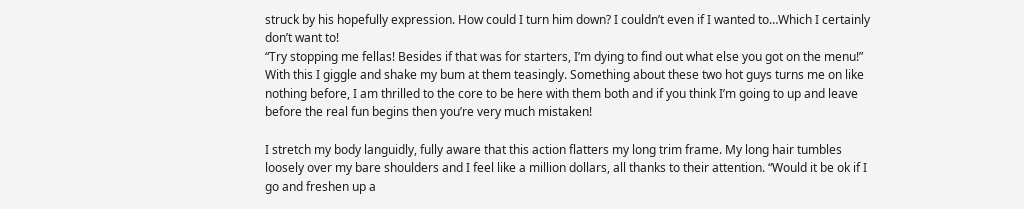struck by his hopefully expression. How could I turn him down? I couldn’t even if I wanted to…Which I certainly don’t want to!
“Try stopping me fellas! Besides if that was for starters, I’m dying to find out what else you got on the menu!” With this I giggle and shake my bum at them teasingly. Something about these two hot guys turns me on like nothing before, I am thrilled to the core to be here with them both and if you think I’m going to up and leave before the real fun begins then you’re very much mistaken!

I stretch my body languidly, fully aware that this action flatters my long trim frame. My long hair tumbles loosely over my bare shoulders and I feel like a million dollars, all thanks to their attention. “Would it be ok if I go and freshen up a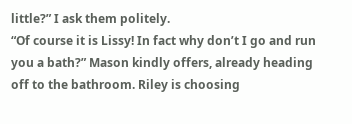little?” I ask them politely.
“Of course it is Lissy! In fact why don’t I go and run you a bath?” Mason kindly offers, already heading off to the bathroom. Riley is choosing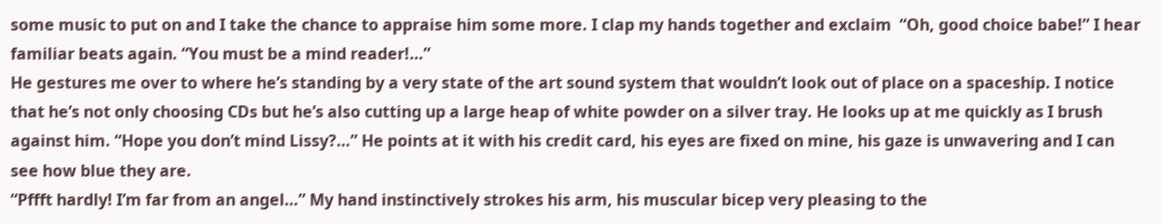some music to put on and I take the chance to appraise him some more. I clap my hands together and exclaim  “Oh, good choice babe!” I hear familiar beats again. “You must be a mind reader!…”
He gestures me over to where he’s standing by a very state of the art sound system that wouldn’t look out of place on a spaceship. I notice that he’s not only choosing CDs but he’s also cutting up a large heap of white powder on a silver tray. He looks up at me quickly as I brush against him. “Hope you don’t mind Lissy?…” He points at it with his credit card, his eyes are fixed on mine, his gaze is unwavering and I can see how blue they are.
“Pffft hardly! I’m far from an angel…” My hand instinctively strokes his arm, his muscular bicep very pleasing to the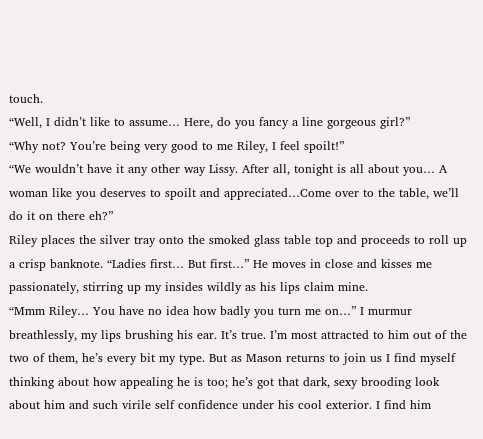touch.
“Well, I didn’t like to assume… Here, do you fancy a line gorgeous girl?”
“Why not? You’re being very good to me Riley, I feel spoilt!”
“We wouldn’t have it any other way Lissy. After all, tonight is all about you… A woman like you deserves to spoilt and appreciated…Come over to the table, we’ll do it on there eh?”
Riley places the silver tray onto the smoked glass table top and proceeds to roll up a crisp banknote. “Ladies first… But first…” He moves in close and kisses me passionately, stirring up my insides wildly as his lips claim mine.
“Mmm Riley… You have no idea how badly you turn me on…” I murmur breathlessly, my lips brushing his ear. It’s true. I’m most attracted to him out of the two of them, he’s every bit my type. But as Mason returns to join us I find myself thinking about how appealing he is too; he’s got that dark, sexy brooding look about him and such virile self confidence under his cool exterior. I find him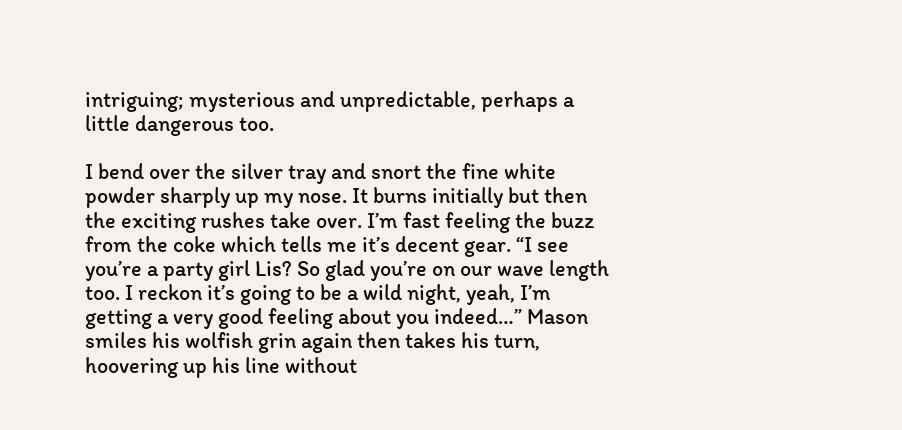intriguing; mysterious and unpredictable, perhaps a little dangerous too.

I bend over the silver tray and snort the fine white powder sharply up my nose. It burns initially but then the exciting rushes take over. I’m fast feeling the buzz from the coke which tells me it’s decent gear. “I see you’re a party girl Lis? So glad you’re on our wave length too. I reckon it’s going to be a wild night, yeah, I’m getting a very good feeling about you indeed…” Mason smiles his wolfish grin again then takes his turn, hoovering up his line without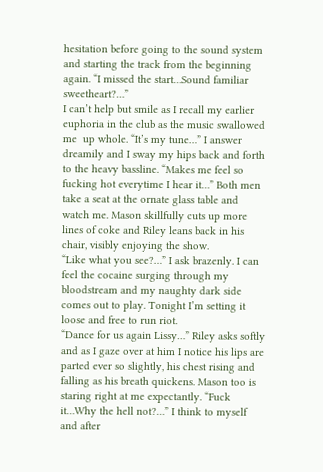hesitation before going to the sound system and starting the track from the beginning again. “I missed the start…Sound familiar sweetheart?…”
I can’t help but smile as I recall my earlier euphoria in the club as the music swallowed me  up whole. “It’s my tune…” I answer dreamily and I sway my hips back and forth to the heavy bassline. “Makes me feel so fucking hot everytime I hear it…” Both men take a seat at the ornate glass table and watch me. Mason skillfully cuts up more lines of coke and Riley leans back in his chair, visibly enjoying the show.
“Like what you see?…” I ask brazenly. I can feel the cocaine surging through my bloodstream and my naughty dark side comes out to play. Tonight I’m setting it loose and free to run riot.
“Dance for us again Lissy…” Riley asks softly and as I gaze over at him I notice his lips are parted ever so slightly, his chest rising and falling as his breath quickens. Mason too is staring right at me expectantly. “Fuck it…Why the hell not?…” I think to myself and after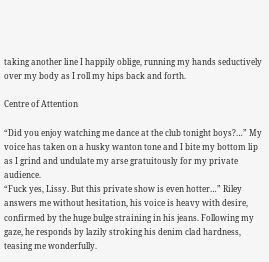taking another line I happily oblige, running my hands seductively over my body as I roll my hips back and forth.

Centre of Attention

“Did you enjoy watching me dance at the club tonight boys?…” My voice has taken on a husky wanton tone and I bite my bottom lip as I grind and undulate my arse gratuitously for my private audience.
“Fuck yes, Lissy. But this private show is even hotter…” Riley answers me without hesitation, his voice is heavy with desire, confirmed by the huge bulge straining in his jeans. Following my gaze, he responds by lazily stroking his denim clad hardness, teasing me wonderfully.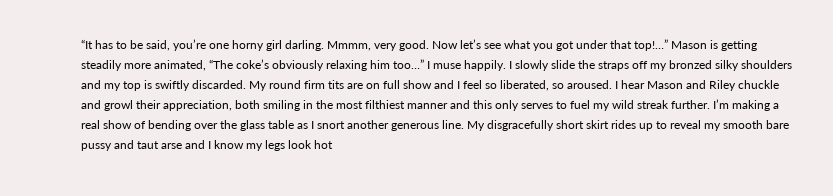“It has to be said, you’re one horny girl darling. Mmmm, very good. Now let’s see what you got under that top!…” Mason is getting steadily more animated, “The coke’s obviously relaxing him too…” I muse happily. I slowly slide the straps off my bronzed silky shoulders and my top is swiftly discarded. My round firm tits are on full show and I feel so liberated, so aroused. I hear Mason and Riley chuckle and growl their appreciation, both smiling in the most filthiest manner and this only serves to fuel my wild streak further. I’m making a real show of bending over the glass table as I snort another generous line. My disgracefully short skirt rides up to reveal my smooth bare pussy and taut arse and I know my legs look hot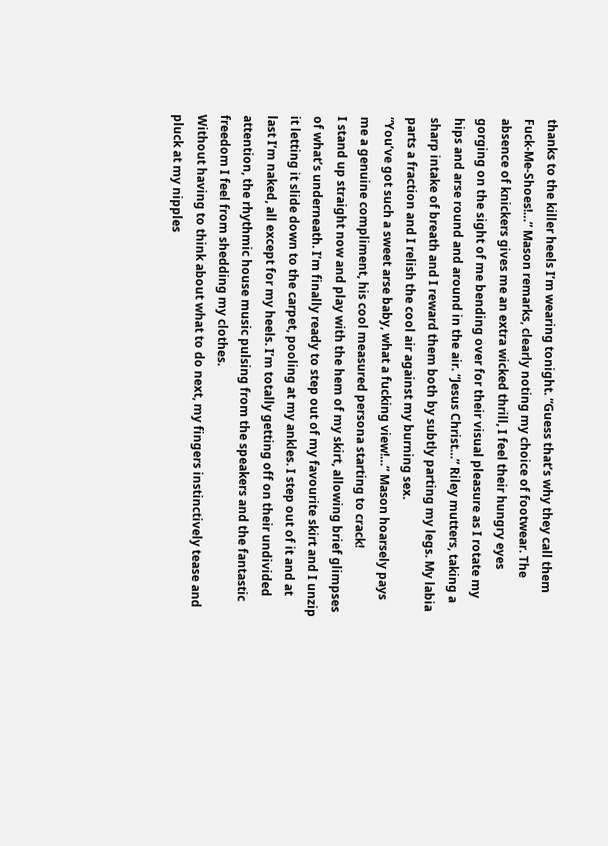thanks to the killer heels I’m wearing tonight. “Guess that’s why they call them Fuck-Me-Shoes!…” Mason remarks, clearly noting my choice of footwear. The absence of knickers gives me an extra wicked thrill, I feel their hungry eyes gorging on the sight of me bending over for their visual pleasure as I rotate my hips and arse round and around in the air. “Jesus Christ…” Riley mutters, taking a sharp intake of breath and I reward them both by subtly parting my legs. My labia parts a fraction and I relish the cool air against my burning sex.
“You’ve got such a sweet arse baby, what a fucking view!…” Mason hoarsely pays me a genuine compliment, his cool measured persona starting to crack!
I stand up straight now and play with the hem of my skirt, allowing brief glimpses of what’s underneath. I’m finally ready to step out of my favourite skirt and I unzip it letting it slide down to the carpet, pooling at my ankles. I step out of it and at last I’m naked, all except for my heels. I’m totally getting off on their undivided attention, the rhythmic house music pulsing from the speakers and the fantastic freedom I feel from shedding my clothes.
Without having to think about what to do next, my fingers instinctively tease and pluck at my nipples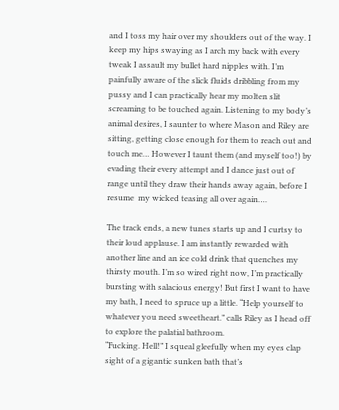and I toss my hair over my shoulders out of the way. I keep my hips swaying as I arch my back with every tweak I assault my bullet hard nipples with. I’m painfully aware of the slick fluids dribbling from my pussy and I can practically hear my molten slit screaming to be touched again. Listening to my body’s animal desires, I saunter to where Mason and Riley are sitting, getting close enough for them to reach out and touch me… However I taunt them (and myself too!) by evading their every attempt and I dance just out of range until they draw their hands away again, before I resume  my wicked teasing all over again….

The track ends, a new tunes starts up and I curtsy to their loud applause. I am instantly rewarded with another line and an ice cold drink that quenches my thirsty mouth. I’m so wired right now, I’m practically bursting with salacious energy! But first I want to have my bath, I need to spruce up a little. “Help yourself to whatever you need sweetheart.” calls Riley as I head off to explore the palatial bathroom.
“Fucking. Hell!” I squeal gleefully when my eyes clap sight of a gigantic sunken bath that’s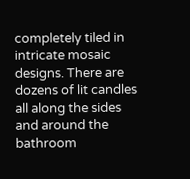completely tiled in intricate mosaic designs. There are dozens of lit candles all along the sides and around the bathroom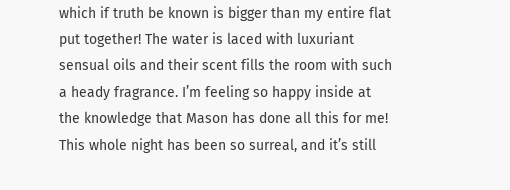which if truth be known is bigger than my entire flat put together! The water is laced with luxuriant sensual oils and their scent fills the room with such a heady fragrance. I’m feeling so happy inside at the knowledge that Mason has done all this for me! This whole night has been so surreal, and it’s still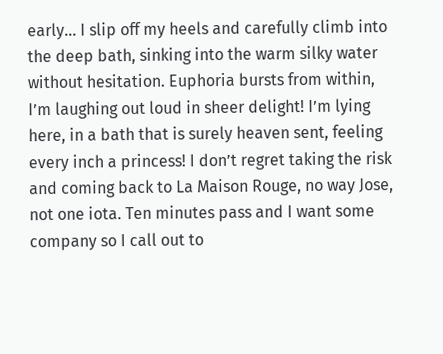early… I slip off my heels and carefully climb into the deep bath, sinking into the warm silky water without hesitation. Euphoria bursts from within, I’m laughing out loud in sheer delight! I’m lying here, in a bath that is surely heaven sent, feeling every inch a princess! I don’t regret taking the risk and coming back to La Maison Rouge, no way Jose, not one iota. Ten minutes pass and I want some company so I call out to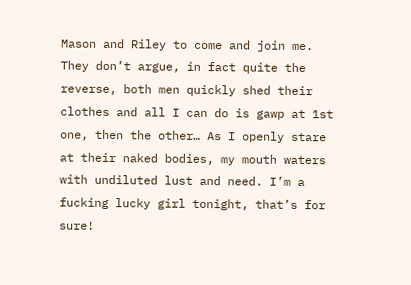Mason and Riley to come and join me. They don’t argue, in fact quite the reverse, both men quickly shed their clothes and all I can do is gawp at 1st one, then the other… As I openly stare at their naked bodies, my mouth waters with undiluted lust and need. I’m a fucking lucky girl tonight, that’s for sure!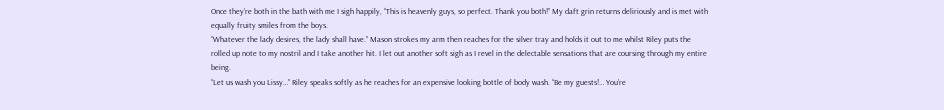Once they’re both in the bath with me I sigh happily, “This is heavenly guys, so perfect. Thank you both!” My daft grin returns deliriously and is met with equally fruity smiles from the boys.
“Whatever the lady desires, the lady shall have.” Mason strokes my arm then reaches for the silver tray and holds it out to me whilst Riley puts the rolled up note to my nostril and I take another hit. I let out another soft sigh as I revel in the delectable sensations that are coursing through my entire being.
“Let us wash you Lissy…” Riley speaks softly as he reaches for an expensive looking bottle of body wash. “Be my guests!… You’re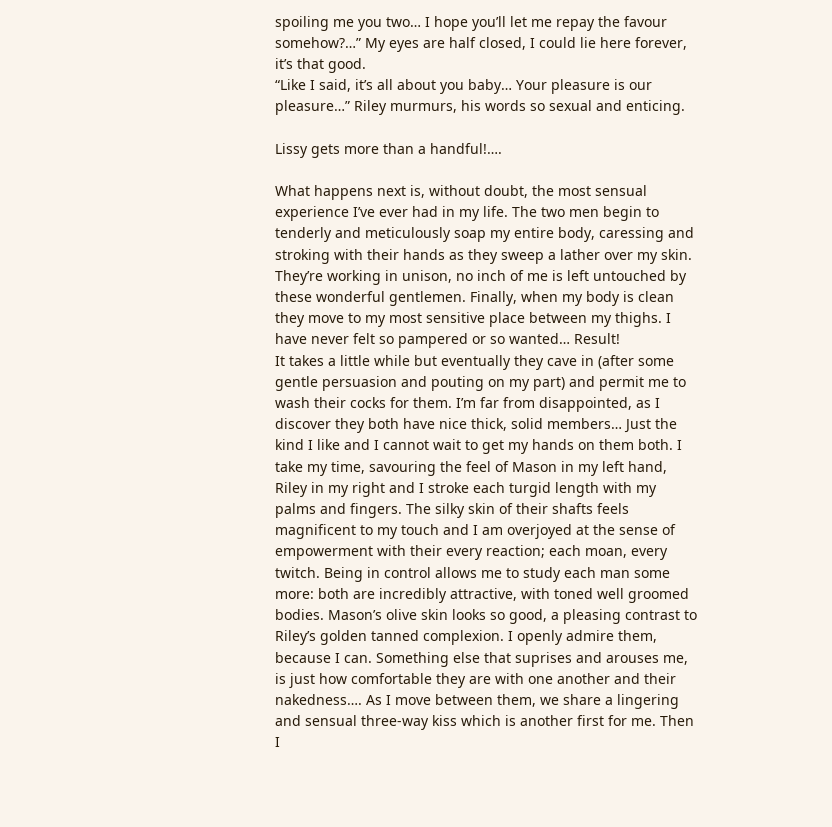spoiling me you two… I hope you’ll let me repay the favour somehow?…” My eyes are half closed, I could lie here forever, it’s that good.
“Like I said, it’s all about you baby… Your pleasure is our pleasure…” Riley murmurs, his words so sexual and enticing.

Lissy gets more than a handful!….

What happens next is, without doubt, the most sensual experience I’ve ever had in my life. The two men begin to tenderly and meticulously soap my entire body, caressing and stroking with their hands as they sweep a lather over my skin. They’re working in unison, no inch of me is left untouched by these wonderful gentlemen. Finally, when my body is clean they move to my most sensitive place between my thighs. I have never felt so pampered or so wanted… Result!
It takes a little while but eventually they cave in (after some gentle persuasion and pouting on my part) and permit me to wash their cocks for them. I’m far from disappointed, as I discover they both have nice thick, solid members… Just the kind I like and I cannot wait to get my hands on them both. I take my time, savouring the feel of Mason in my left hand, Riley in my right and I stroke each turgid length with my palms and fingers. The silky skin of their shafts feels magnificent to my touch and I am overjoyed at the sense of empowerment with their every reaction; each moan, every twitch. Being in control allows me to study each man some more: both are incredibly attractive, with toned well groomed bodies. Mason’s olive skin looks so good, a pleasing contrast to Riley’s golden tanned complexion. I openly admire them, because I can. Something else that suprises and arouses me, is just how comfortable they are with one another and their nakedness…. As I move between them, we share a lingering and sensual three-way kiss which is another first for me. Then I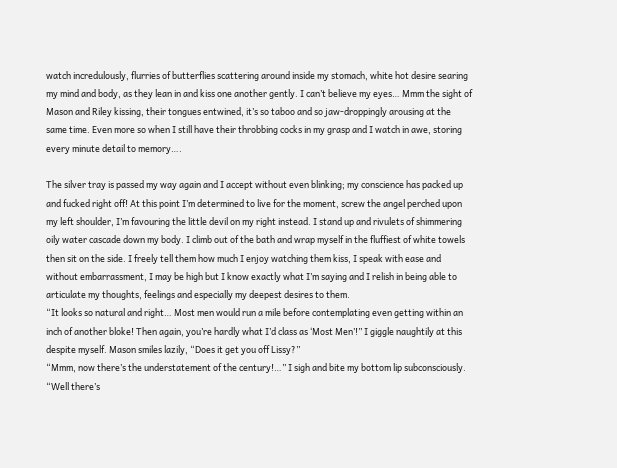watch incredulously, flurries of butterflies scattering around inside my stomach, white hot desire searing my mind and body, as they lean in and kiss one another gently. I can’t believe my eyes… Mmm the sight of Mason and Riley kissing, their tongues entwined, it’s so taboo and so jaw-droppingly arousing at the same time. Even more so when I still have their throbbing cocks in my grasp and I watch in awe, storing every minute detail to memory….

The silver tray is passed my way again and I accept without even blinking; my conscience has packed up and fucked right off! At this point I’m determined to live for the moment, screw the angel perched upon my left shoulder, I’m favouring the little devil on my right instead. I stand up and rivulets of shimmering oily water cascade down my body. I climb out of the bath and wrap myself in the fluffiest of white towels then sit on the side. I freely tell them how much I enjoy watching them kiss, I speak with ease and without embarrassment, I may be high but I know exactly what I’m saying and I relish in being able to articulate my thoughts, feelings and especially my deepest desires to them.
“It looks so natural and right… Most men would run a mile before contemplating even getting within an inch of another bloke! Then again, you’re hardly what I’d class as ‘Most Men’!” I giggle naughtily at this despite myself. Mason smiles lazily, “Does it get you off Lissy?”
“Mmm, now there’s the understatement of the century!…” I sigh and bite my bottom lip subconsciously.
“Well there’s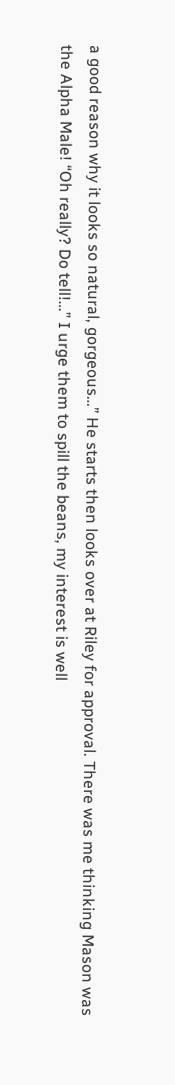a good reason why it looks so natural, gorgeous…” He starts then looks over at Riley for approval. There was me thinking Mason was the Alpha Male! “Oh really? Do tell!…” I urge them to spill the beans, my interest is well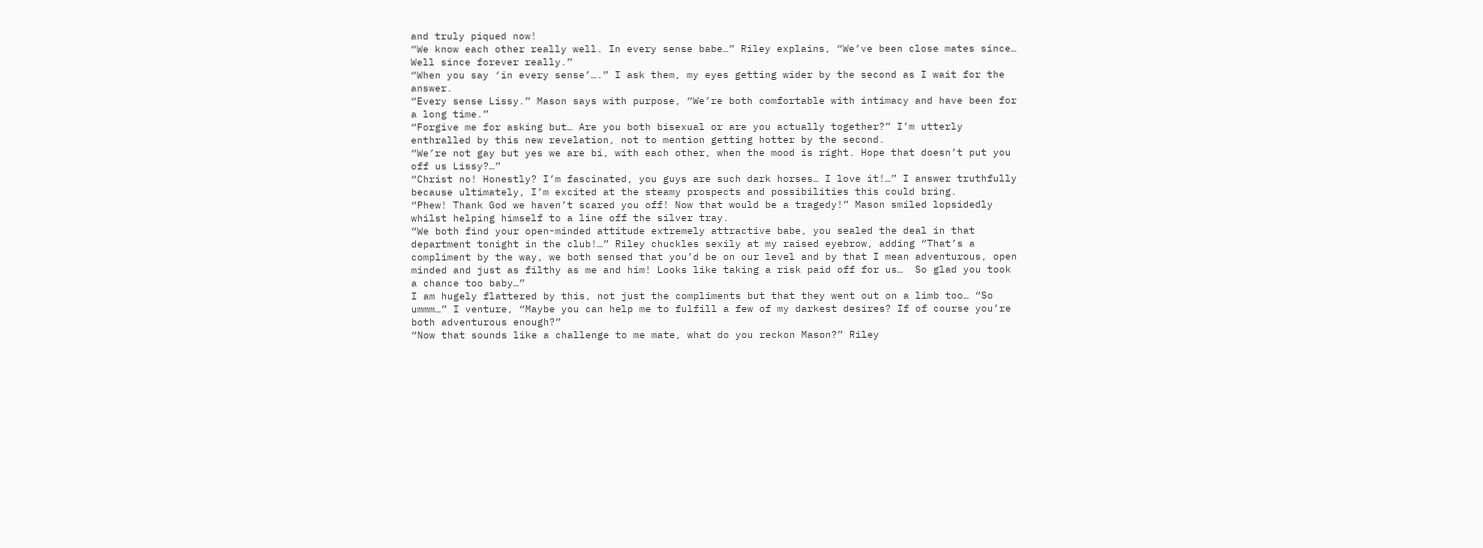and truly piqued now!
“We know each other really well. In every sense babe…” Riley explains, “We’ve been close mates since… Well since forever really.”
“When you say ‘in every sense’….” I ask them, my eyes getting wider by the second as I wait for the answer.
“Every sense Lissy.” Mason says with purpose, “We’re both comfortable with intimacy and have been for a long time.”
“Forgive me for asking but… Are you both bisexual or are you actually together?” I’m utterly enthralled by this new revelation, not to mention getting hotter by the second.
“We’re not gay but yes we are bi, with each other, when the mood is right. Hope that doesn’t put you off us Lissy?…”
“Christ no! Honestly? I’m fascinated, you guys are such dark horses… I love it!…” I answer truthfully because ultimately, I’m excited at the steamy prospects and possibilities this could bring.
“Phew! Thank God we haven’t scared you off! Now that would be a tragedy!” Mason smiled lopsidedly whilst helping himself to a line off the silver tray.
“We both find your open-minded attitude extremely attractive babe, you sealed the deal in that department tonight in the club!…” Riley chuckles sexily at my raised eyebrow, adding “That’s a compliment by the way, we both sensed that you’d be on our level and by that I mean adventurous, open minded and just as filthy as me and him! Looks like taking a risk paid off for us…  So glad you took a chance too baby…”
I am hugely flattered by this, not just the compliments but that they went out on a limb too… “So ummm…” I venture, “Maybe you can help me to fulfill a few of my darkest desires? If of course you’re both adventurous enough?”
“Now that sounds like a challenge to me mate, what do you reckon Mason?” Riley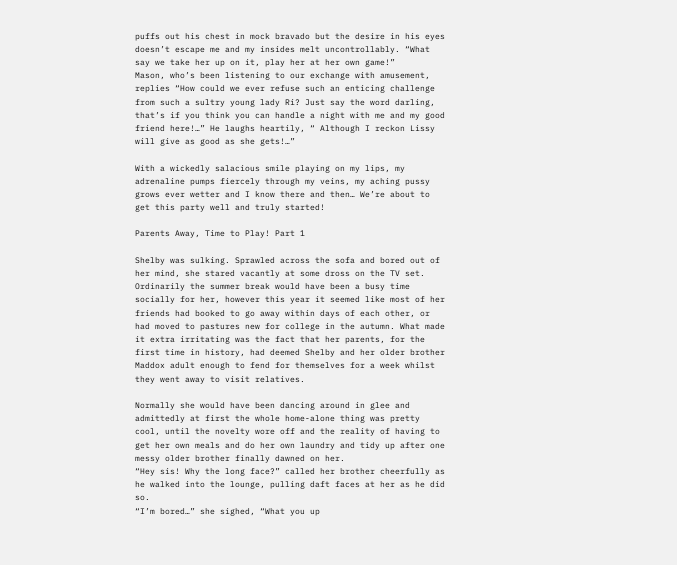puffs out his chest in mock bravado but the desire in his eyes doesn’t escape me and my insides melt uncontrollably. “What say we take her up on it, play her at her own game!”
Mason, who’s been listening to our exchange with amusement, replies “How could we ever refuse such an enticing challenge from such a sultry young lady Ri? Just say the word darling, that’s if you think you can handle a night with me and my good friend here!…” He laughs heartily, “ Although I reckon Lissy will give as good as she gets!…”

With a wickedly salacious smile playing on my lips, my adrenaline pumps fiercely through my veins, my aching pussy grows ever wetter and I know there and then… We’re about to get this party well and truly started!

Parents Away, Time to Play! Part 1

Shelby was sulking. Sprawled across the sofa and bored out of her mind, she stared vacantly at some dross on the TV set. Ordinarily the summer break would have been a busy time socially for her, however this year it seemed like most of her friends had booked to go away within days of each other, or had moved to pastures new for college in the autumn. What made it extra irritating was the fact that her parents, for the first time in history, had deemed Shelby and her older brother Maddox adult enough to fend for themselves for a week whilst they went away to visit relatives.

Normally she would have been dancing around in glee and admittedly at first the whole home-alone thing was pretty cool, until the novelty wore off and the reality of having to get her own meals and do her own laundry and tidy up after one messy older brother finally dawned on her.
“Hey sis! Why the long face?” called her brother cheerfully as he walked into the lounge, pulling daft faces at her as he did so.
“I’m bored…” she sighed, “What you up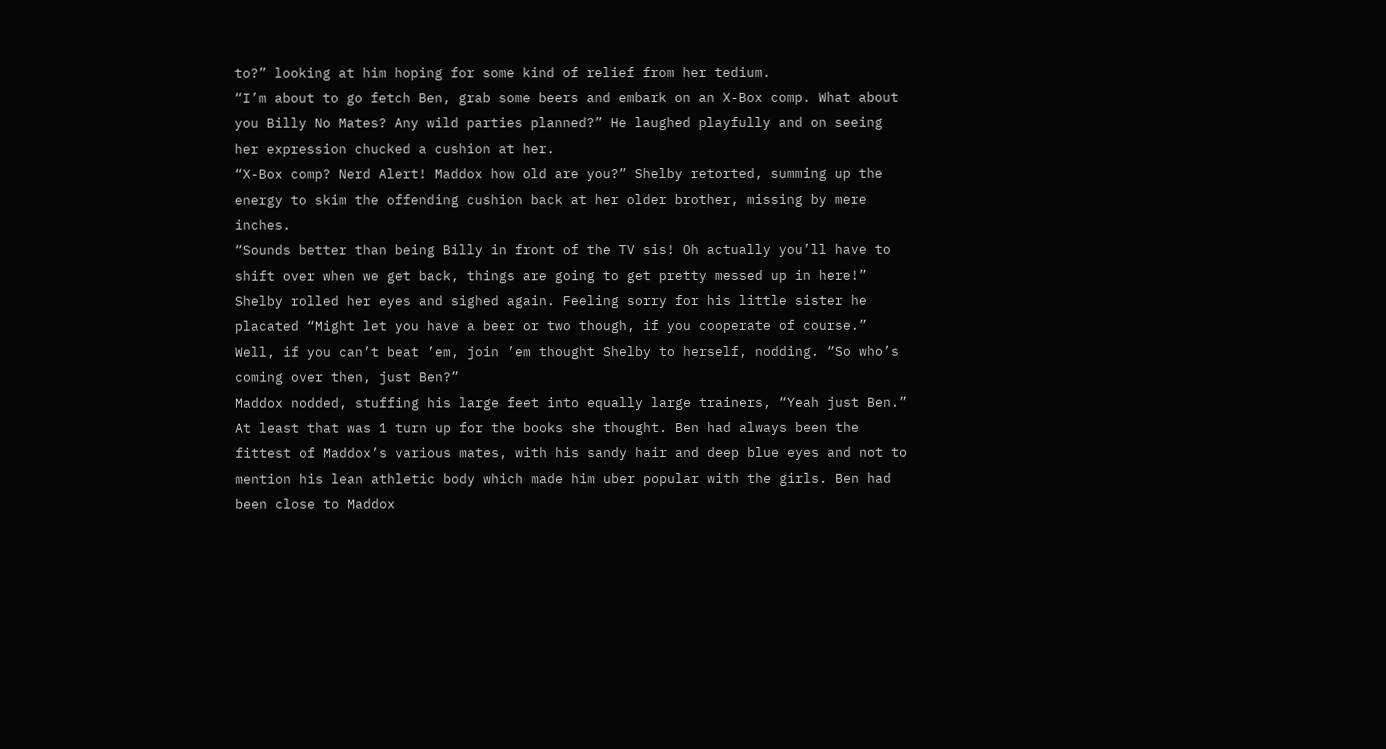to?” looking at him hoping for some kind of relief from her tedium.
“I’m about to go fetch Ben, grab some beers and embark on an X-Box comp. What about you Billy No Mates? Any wild parties planned?” He laughed playfully and on seeing her expression chucked a cushion at her.
“X-Box comp? Nerd Alert! Maddox how old are you?” Shelby retorted, summing up the energy to skim the offending cushion back at her older brother, missing by mere inches.
“Sounds better than being Billy in front of the TV sis! Oh actually you’ll have to shift over when we get back, things are going to get pretty messed up in here!”
Shelby rolled her eyes and sighed again. Feeling sorry for his little sister he placated “Might let you have a beer or two though, if you cooperate of course.”
Well, if you can’t beat ’em, join ’em thought Shelby to herself, nodding. “So who’s coming over then, just Ben?”
Maddox nodded, stuffing his large feet into equally large trainers, “Yeah just Ben.”
At least that was 1 turn up for the books she thought. Ben had always been the fittest of Maddox’s various mates, with his sandy hair and deep blue eyes and not to mention his lean athletic body which made him uber popular with the girls. Ben had been close to Maddox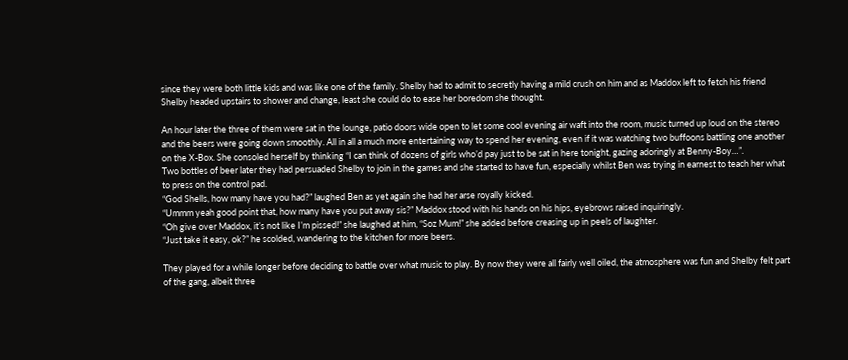since they were both little kids and was like one of the family. Shelby had to admit to secretly having a mild crush on him and as Maddox left to fetch his friend Shelby headed upstairs to shower and change, least she could do to ease her boredom she thought.

An hour later the three of them were sat in the lounge, patio doors wide open to let some cool evening air waft into the room, music turned up loud on the stereo and the beers were going down smoothly. All in all a much more entertaining way to spend her evening, even if it was watching two buffoons battling one another on the X-Box. She consoled herself by thinking “I can think of dozens of girls who’d pay just to be sat in here tonight, gazing adoringly at Benny-Boy…”.
Two bottles of beer later they had persuaded Shelby to join in the games and she started to have fun, especially whilst Ben was trying in earnest to teach her what to press on the control pad.
“God Shells, how many have you had?” laughed Ben as yet again she had her arse royally kicked.
“Ummm yeah good point that, how many have you put away sis?” Maddox stood with his hands on his hips, eyebrows raised inquiringly.
“Oh give over Maddox, it’s not like I’m pissed!” she laughed at him, “Soz Mum!” she added before creasing up in peels of laughter.
“Just take it easy, ok?” he scolded, wandering to the kitchen for more beers.

They played for a while longer before deciding to battle over what music to play. By now they were all fairly well oiled, the atmosphere was fun and Shelby felt part of the gang, albeit three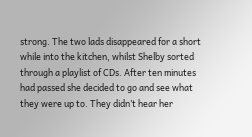strong. The two lads disappeared for a short while into the kitchen, whilst Shelby sorted through a playlist of CDs. After ten minutes had passed she decided to go and see what they were up to. They didn’t hear her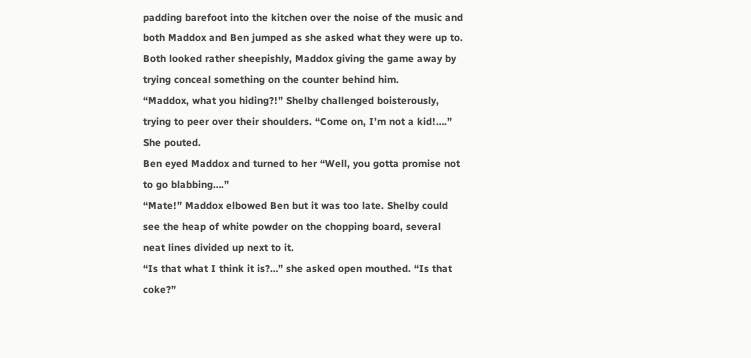padding barefoot into the kitchen over the noise of the music and both Maddox and Ben jumped as she asked what they were up to. Both looked rather sheepishly, Maddox giving the game away by trying conceal something on the counter behind him.
“Maddox, what you hiding?!” Shelby challenged boisterously, trying to peer over their shoulders. “Come on, I’m not a kid!….” She pouted.
Ben eyed Maddox and turned to her “Well, you gotta promise not to go blabbing….”
“Mate!” Maddox elbowed Ben but it was too late. Shelby could see the heap of white powder on the chopping board, several neat lines divided up next to it.
“Is that what I think it is?…” she asked open mouthed. “Is that coke?”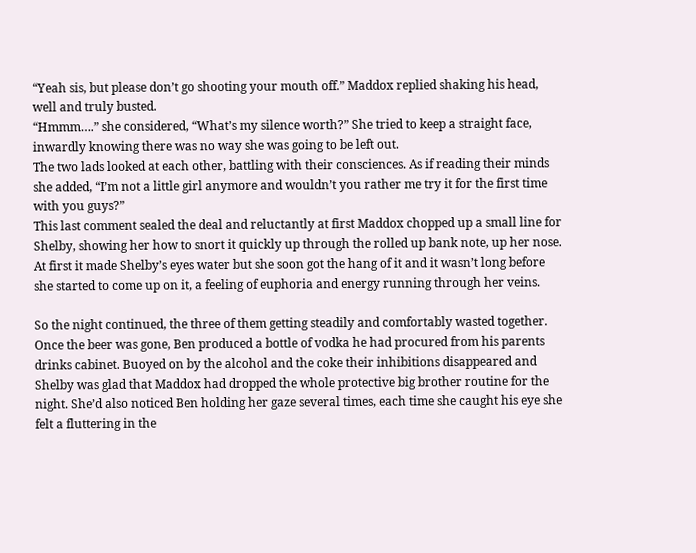“Yeah sis, but please don’t go shooting your mouth off.” Maddox replied shaking his head, well and truly busted.
“Hmmm….” she considered, “What’s my silence worth?” She tried to keep a straight face, inwardly knowing there was no way she was going to be left out.
The two lads looked at each other, battling with their consciences. As if reading their minds she added, “I’m not a little girl anymore and wouldn’t you rather me try it for the first time with you guys?”
This last comment sealed the deal and reluctantly at first Maddox chopped up a small line for Shelby, showing her how to snort it quickly up through the rolled up bank note, up her nose. At first it made Shelby’s eyes water but she soon got the hang of it and it wasn’t long before she started to come up on it, a feeling of euphoria and energy running through her veins.

So the night continued, the three of them getting steadily and comfortably wasted together. Once the beer was gone, Ben produced a bottle of vodka he had procured from his parents drinks cabinet. Buoyed on by the alcohol and the coke their inhibitions disappeared and Shelby was glad that Maddox had dropped the whole protective big brother routine for the night. She’d also noticed Ben holding her gaze several times, each time she caught his eye she felt a fluttering in the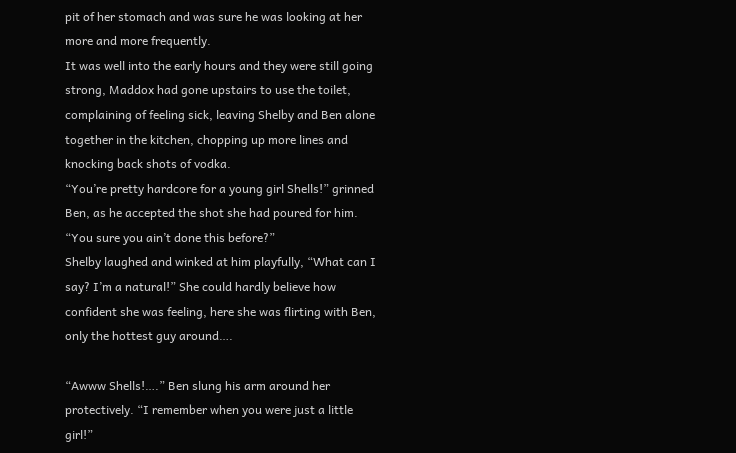pit of her stomach and was sure he was looking at her more and more frequently.
It was well into the early hours and they were still going strong, Maddox had gone upstairs to use the toilet, complaining of feeling sick, leaving Shelby and Ben alone together in the kitchen, chopping up more lines and knocking back shots of vodka.
“You’re pretty hardcore for a young girl Shells!” grinned Ben, as he accepted the shot she had poured for him. “You sure you ain’t done this before?”
Shelby laughed and winked at him playfully, “What can I say? I’m a natural!” She could hardly believe how confident she was feeling, here she was flirting with Ben, only the hottest guy around….

“Awww Shells!….” Ben slung his arm around her protectively. “I remember when you were just a little girl!”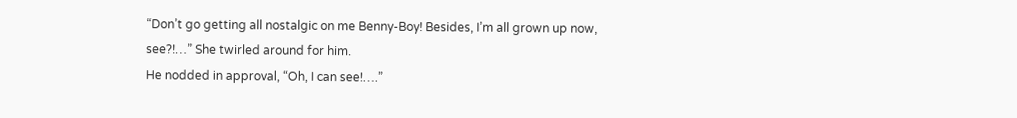“Don’t go getting all nostalgic on me Benny-Boy! Besides, I’m all grown up now, see?!…” She twirled around for him.
He nodded in approval, “Oh, I can see!….”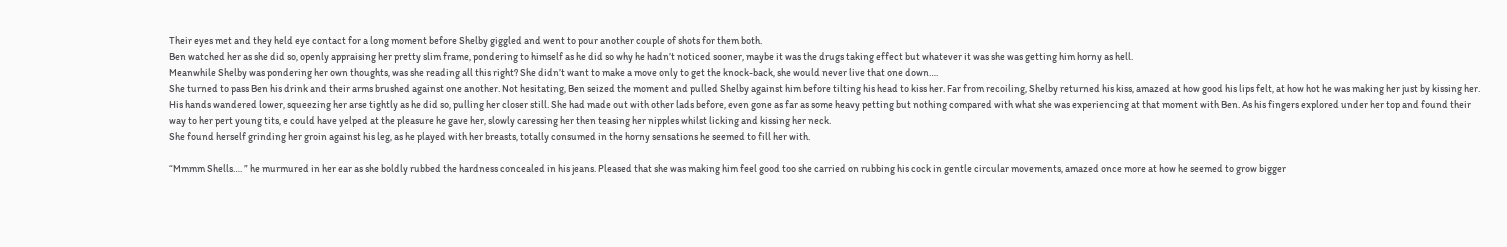Their eyes met and they held eye contact for a long moment before Shelby giggled and went to pour another couple of shots for them both.
Ben watched her as she did so, openly appraising her pretty slim frame, pondering to himself as he did so why he hadn’t noticed sooner, maybe it was the drugs taking effect but whatever it was she was getting him horny as hell.
Meanwhile Shelby was pondering her own thoughts, was she reading all this right? She didn’t want to make a move only to get the knock-back, she would never live that one down….
She turned to pass Ben his drink and their arms brushed against one another. Not hesitating, Ben seized the moment and pulled Shelby against him before tilting his head to kiss her. Far from recoiling, Shelby returned his kiss, amazed at how good his lips felt, at how hot he was making her just by kissing her. His hands wandered lower, squeezing her arse tightly as he did so, pulling her closer still. She had made out with other lads before, even gone as far as some heavy petting but nothing compared with what she was experiencing at that moment with Ben. As his fingers explored under her top and found their way to her pert young tits, e could have yelped at the pleasure he gave her, slowly caressing her then teasing her nipples whilst licking and kissing her neck.
She found herself grinding her groin against his leg, as he played with her breasts, totally consumed in the horny sensations he seemed to fill her with.

“Mmmm Shells…. ” he murmured in her ear as she boldly rubbed the hardness concealed in his jeans. Pleased that she was making him feel good too she carried on rubbing his cock in gentle circular movements, amazed once more at how he seemed to grow bigger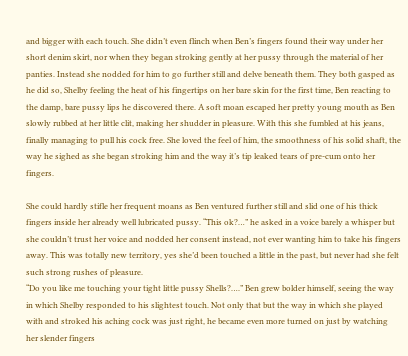and bigger with each touch. She didn’t even flinch when Ben’s fingers found their way under her short denim skirt, nor when they began stroking gently at her pussy through the material of her panties. Instead she nodded for him to go further still and delve beneath them. They both gasped as he did so, Shelby feeling the heat of his fingertips on her bare skin for the first time, Ben reacting to the damp, bare pussy lips he discovered there. A soft moan escaped her pretty young mouth as Ben slowly rubbed at her little clit, making her shudder in pleasure. With this she fumbled at his jeans, finally managing to pull his cock free. She loved the feel of him, the smoothness of his solid shaft, the way he sighed as she began stroking him and the way it’s tip leaked tears of pre-cum onto her fingers.

She could hardly stifle her frequent moans as Ben ventured further still and slid one of his thick fingers inside her already well lubricated pussy. “This ok?…” he asked in a voice barely a whisper but she couldn’t trust her voice and nodded her consent instead, not ever wanting him to take his fingers away. This was totally new territory, yes she’d been touched a little in the past, but never had she felt such strong rushes of pleasure.
“Do you like me touching your tight little pussy Shells?….” Ben grew bolder himself, seeing the way in which Shelby responded to his slightest touch. Not only that but the way in which she played with and stroked his aching cock was just right, he became even more turned on just by watching her slender fingers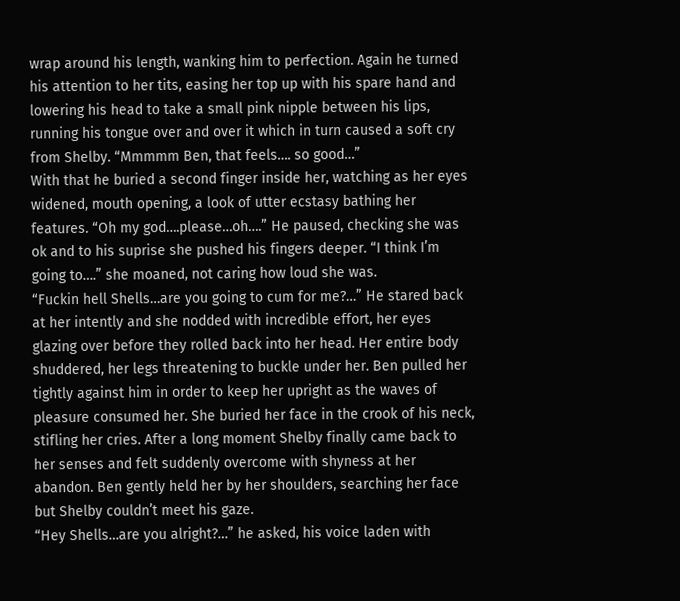wrap around his length, wanking him to perfection. Again he turned his attention to her tits, easing her top up with his spare hand and lowering his head to take a small pink nipple between his lips, running his tongue over and over it which in turn caused a soft cry from Shelby. “Mmmmm Ben, that feels…. so good…”
With that he buried a second finger inside her, watching as her eyes widened, mouth opening, a look of utter ecstasy bathing her features. “Oh my god….please…oh….” He paused, checking she was ok and to his suprise she pushed his fingers deeper. “I think I’m going to….” she moaned, not caring how loud she was.
“Fuckin hell Shells…are you going to cum for me?…” He stared back at her intently and she nodded with incredible effort, her eyes glazing over before they rolled back into her head. Her entire body shuddered, her legs threatening to buckle under her. Ben pulled her tightly against him in order to keep her upright as the waves of pleasure consumed her. She buried her face in the crook of his neck, stifling her cries. After a long moment Shelby finally came back to her senses and felt suddenly overcome with shyness at her abandon. Ben gently held her by her shoulders, searching her face but Shelby couldn’t meet his gaze.
“Hey Shells…are you alright?…” he asked, his voice laden with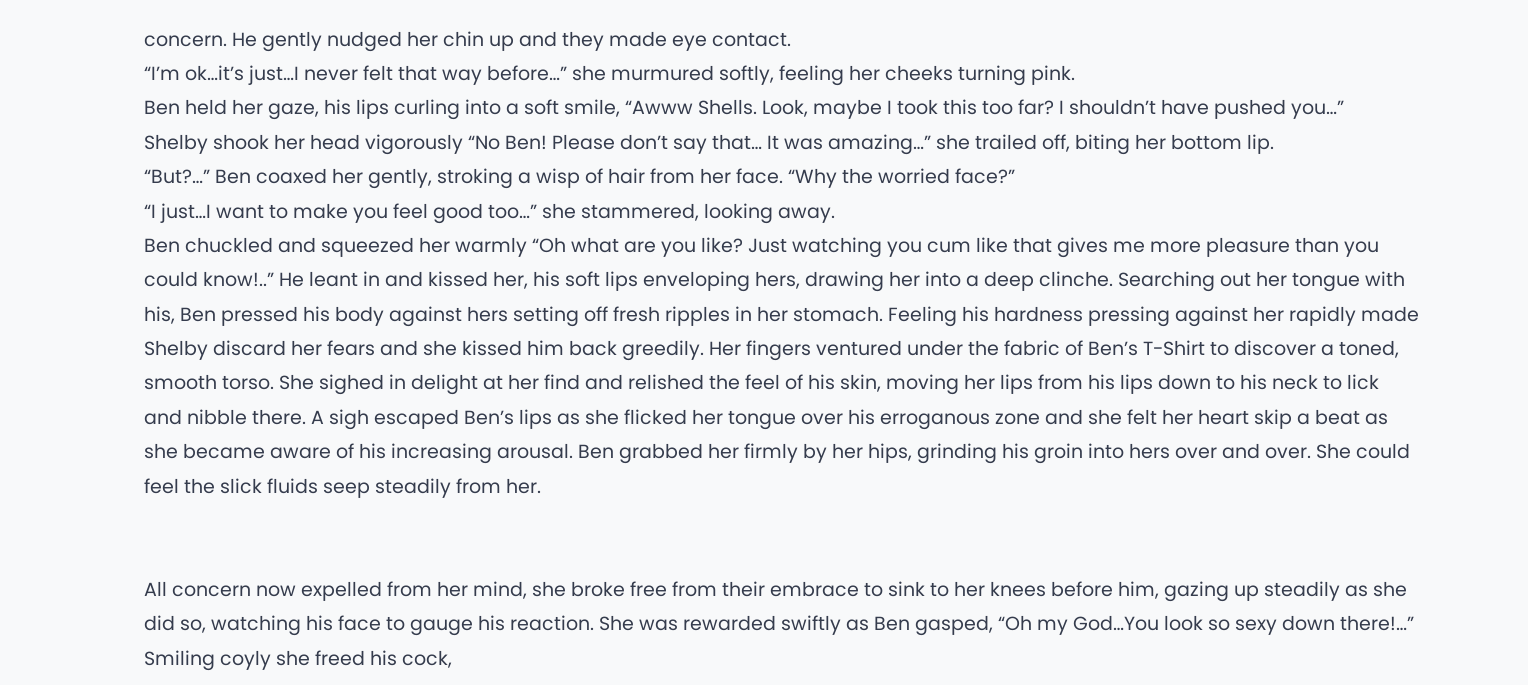concern. He gently nudged her chin up and they made eye contact.
“I’m ok…it’s just…I never felt that way before…” she murmured softly, feeling her cheeks turning pink.
Ben held her gaze, his lips curling into a soft smile, “Awww Shells. Look, maybe I took this too far? I shouldn’t have pushed you…”
Shelby shook her head vigorously “No Ben! Please don’t say that… It was amazing…” she trailed off, biting her bottom lip.
“But?…” Ben coaxed her gently, stroking a wisp of hair from her face. “Why the worried face?”
“I just…I want to make you feel good too…” she stammered, looking away.
Ben chuckled and squeezed her warmly “Oh what are you like? Just watching you cum like that gives me more pleasure than you could know!..” He leant in and kissed her, his soft lips enveloping hers, drawing her into a deep clinche. Searching out her tongue with his, Ben pressed his body against hers setting off fresh ripples in her stomach. Feeling his hardness pressing against her rapidly made Shelby discard her fears and she kissed him back greedily. Her fingers ventured under the fabric of Ben’s T-Shirt to discover a toned, smooth torso. She sighed in delight at her find and relished the feel of his skin, moving her lips from his lips down to his neck to lick and nibble there. A sigh escaped Ben’s lips as she flicked her tongue over his erroganous zone and she felt her heart skip a beat as she became aware of his increasing arousal. Ben grabbed her firmly by her hips, grinding his groin into hers over and over. She could feel the slick fluids seep steadily from her.


All concern now expelled from her mind, she broke free from their embrace to sink to her knees before him, gazing up steadily as she did so, watching his face to gauge his reaction. She was rewarded swiftly as Ben gasped, “Oh my God…You look so sexy down there!…”
Smiling coyly she freed his cock,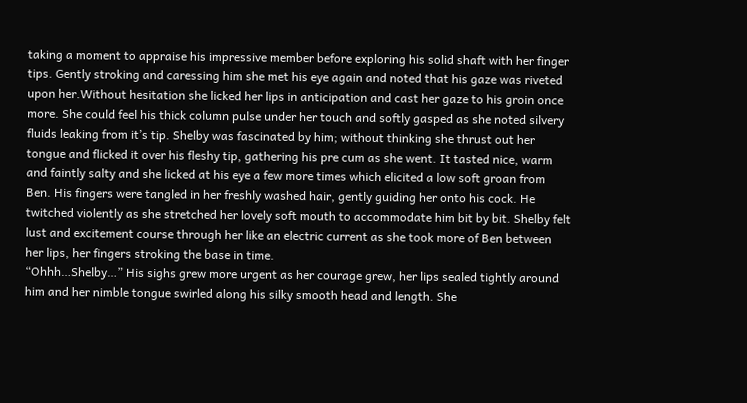taking a moment to appraise his impressive member before exploring his solid shaft with her finger tips. Gently stroking and caressing him she met his eye again and noted that his gaze was riveted upon her.Without hesitation she licked her lips in anticipation and cast her gaze to his groin once more. She could feel his thick column pulse under her touch and softly gasped as she noted silvery fluids leaking from it’s tip. Shelby was fascinated by him; without thinking she thrust out her tongue and flicked it over his fleshy tip, gathering his pre cum as she went. It tasted nice, warm and faintly salty and she licked at his eye a few more times which elicited a low soft groan from Ben. His fingers were tangled in her freshly washed hair, gently guiding her onto his cock. He twitched violently as she stretched her lovely soft mouth to accommodate him bit by bit. Shelby felt lust and excitement course through her like an electric current as she took more of Ben between her lips, her fingers stroking the base in time.
“Ohhh…Shelby…” His sighs grew more urgent as her courage grew, her lips sealed tightly around him and her nimble tongue swirled along his silky smooth head and length. She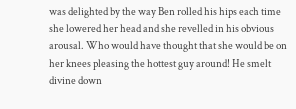was delighted by the way Ben rolled his hips each time she lowered her head and she revelled in his obvious arousal. Who would have thought that she would be on her knees pleasing the hottest guy around! He smelt divine down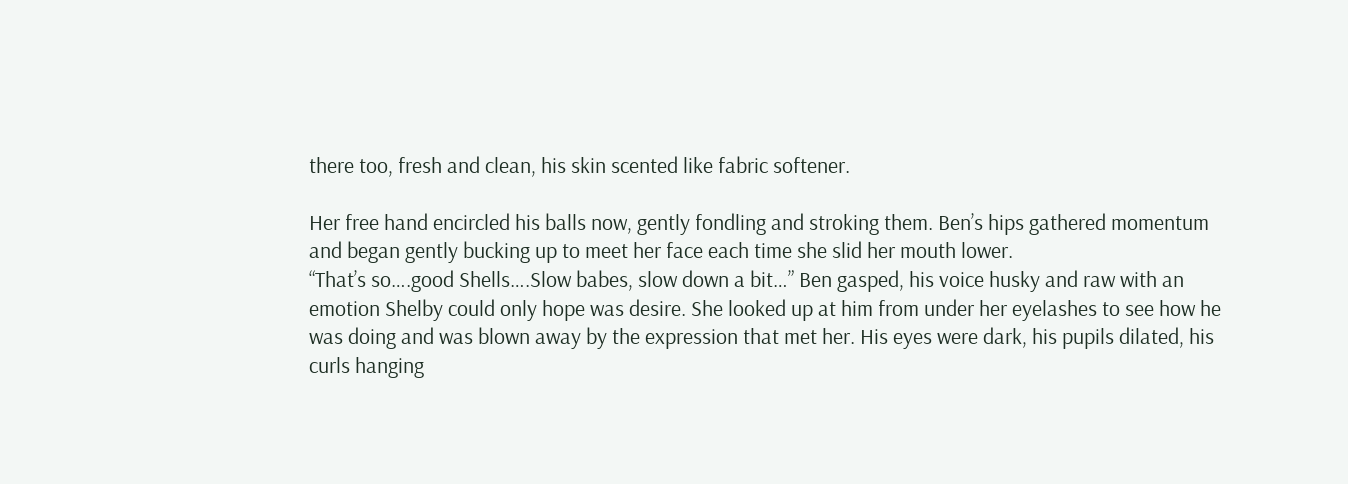there too, fresh and clean, his skin scented like fabric softener.

Her free hand encircled his balls now, gently fondling and stroking them. Ben’s hips gathered momentum and began gently bucking up to meet her face each time she slid her mouth lower.
“That’s so….good Shells….Slow babes, slow down a bit…” Ben gasped, his voice husky and raw with an emotion Shelby could only hope was desire. She looked up at him from under her eyelashes to see how he was doing and was blown away by the expression that met her. His eyes were dark, his pupils dilated, his curls hanging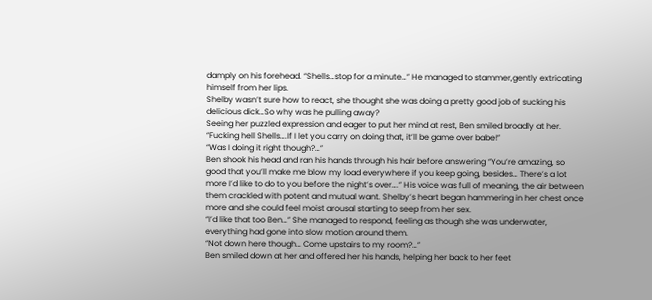damply on his forehead. “Shells…stop for a minute…” He managed to stammer,gently extricating himself from her lips.
Shelby wasn’t sure how to react, she thought she was doing a pretty good job of sucking his delicious dick…So why was he pulling away?
Seeing her puzzled expression and eager to put her mind at rest, Ben smiled broadly at her. “Fucking hell Shells….If I let you carry on doing that, it’ll be game over babe!”
“Was I doing it right though?…”
Ben shook his head and ran his hands through his hair before answering “You’re amazing, so good that you’ll make me blow my load everywhere if you keep going, besides… There’s a lot more I’d like to do to you before the night’s over….” His voice was full of meaning, the air between them crackled with potent and mutual want. Shelby’s heart began hammering in her chest once more and she could feel moist arousal starting to seep from her sex.
“I’d like that too Ben…” She managed to respond, feeling as though she was underwater, everything had gone into slow motion around them.
“Not down here though… Come upstairs to my room?…”
Ben smiled down at her and offered her his hands, helping her back to her feet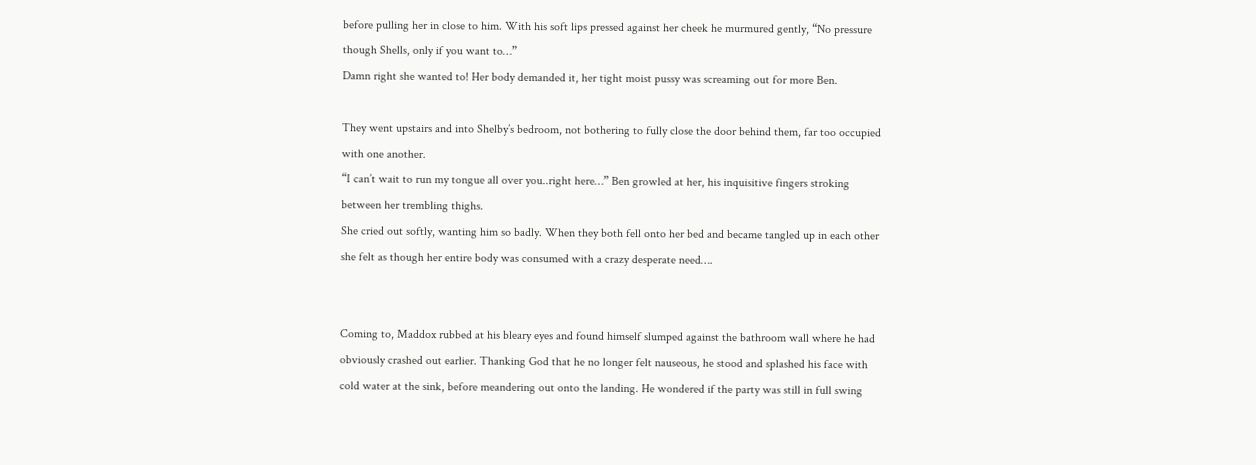before pulling her in close to him. With his soft lips pressed against her cheek he murmured gently, “No pressure though Shells, only if you want to…”
Damn right she wanted to! Her body demanded it, her tight moist pussy was screaming out for more Ben.

They went upstairs and into Shelby’s bedroom, not bothering to fully close the door behind them, far too occupied with one another.
“I can’t wait to run my tongue all over you..right here…” Ben growled at her, his inquisitive fingers stroking between her trembling thighs.
She cried out softly, wanting him so badly. When they both fell onto her bed and became tangled up in each other she felt as though her entire body was consumed with a crazy desperate need….


Coming to, Maddox rubbed at his bleary eyes and found himself slumped against the bathroom wall where he had obviously crashed out earlier. Thanking God that he no longer felt nauseous, he stood and splashed his face with cold water at the sink, before meandering out onto the landing. He wondered if the party was still in full swing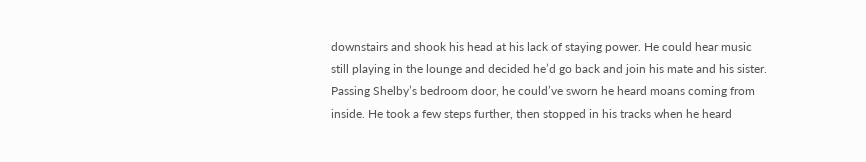downstairs and shook his head at his lack of staying power. He could hear music still playing in the lounge and decided he’d go back and join his mate and his sister. Passing Shelby’s bedroom door, he could’ve sworn he heard moans coming from inside. He took a few steps further, then stopped in his tracks when he heard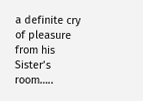a definite cry of pleasure from his Sister’s room…..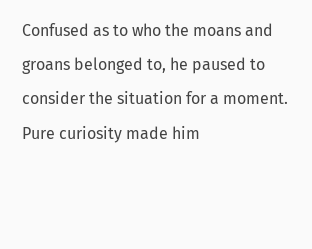Confused as to who the moans and groans belonged to, he paused to consider the situation for a moment. Pure curiosity made him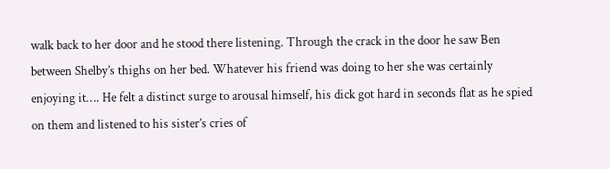walk back to her door and he stood there listening. Through the crack in the door he saw Ben between Shelby’s thighs on her bed. Whatever his friend was doing to her she was certainly enjoying it…. He felt a distinct surge to arousal himself, his dick got hard in seconds flat as he spied on them and listened to his sister’s cries of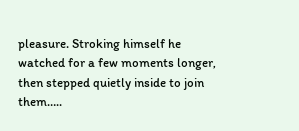pleasure. Stroking himself he watched for a few moments longer, then stepped quietly inside to join them…..